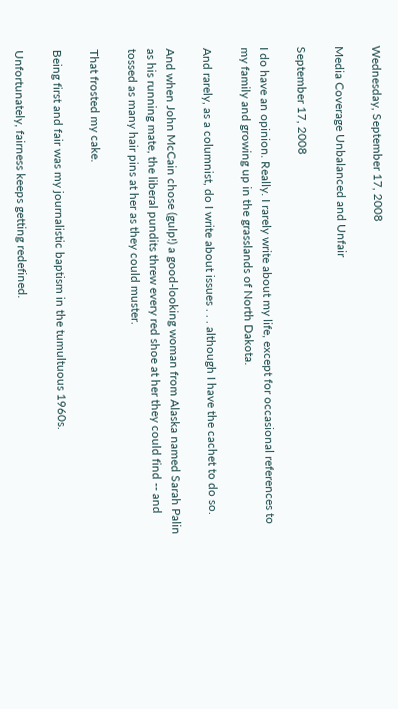Wednesday, September 17, 2008

Media Coverage Unbalanced and Unfair

September 17, 2008

I do have an opinion. Really. I rarely write about my life, except for occasional references to my family and growing up in the grasslands of North Dakota.

And rarely, as a columnist, do I write about issues . . . although I have the cachet to do so.

And when John McCain chose (gulp!) a good-looking woman from Alaska named Sarah Palin as his running mate, the liberal pundits threw every red shoe at her they could find -- and tossed as many hair pins at her as they could muster.

That frosted my cake.

Being first and fair was my journalistic baptism in the tumultuous 1960s.

Unfortunately, fairness keeps getting redefined.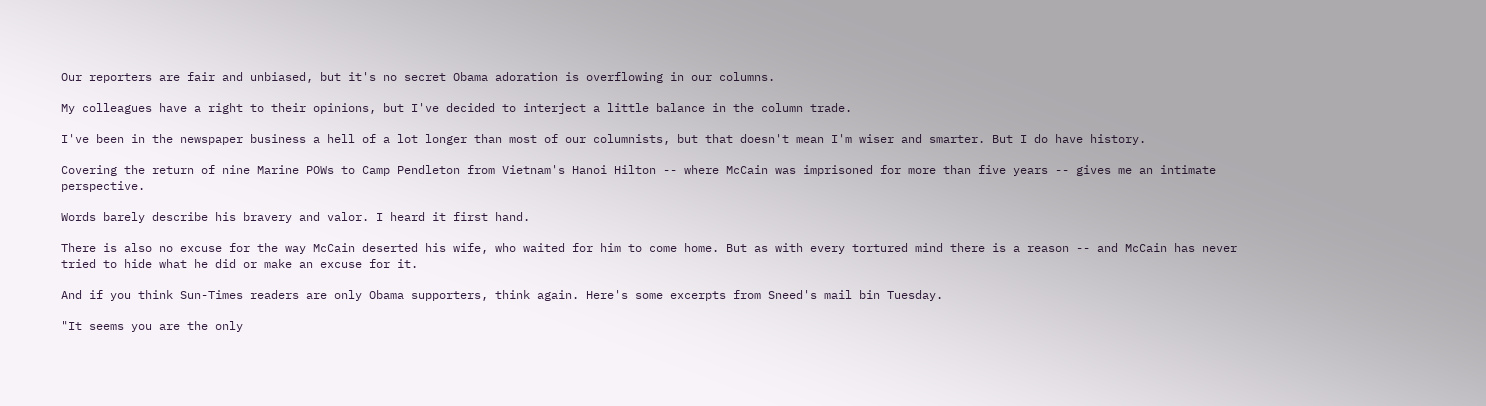Our reporters are fair and unbiased, but it's no secret Obama adoration is overflowing in our columns.

My colleagues have a right to their opinions, but I've decided to interject a little balance in the column trade.

I've been in the newspaper business a hell of a lot longer than most of our columnists, but that doesn't mean I'm wiser and smarter. But I do have history.

Covering the return of nine Marine POWs to Camp Pendleton from Vietnam's Hanoi Hilton -- where McCain was imprisoned for more than five years -- gives me an intimate perspective.

Words barely describe his bravery and valor. I heard it first hand.

There is also no excuse for the way McCain deserted his wife, who waited for him to come home. But as with every tortured mind there is a reason -- and McCain has never tried to hide what he did or make an excuse for it.

And if you think Sun-Times readers are only Obama supporters, think again. Here's some excerpts from Sneed's mail bin Tuesday.

"It seems you are the only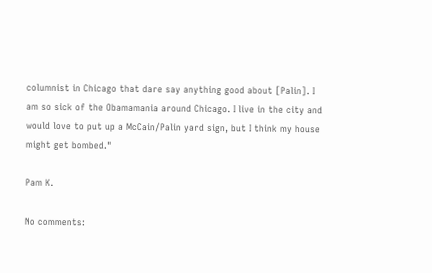columnist in Chicago that dare say anything good about [Palin]. I am so sick of the Obamamania around Chicago. I live in the city and would love to put up a McCain/Palin yard sign, but I think my house might get bombed."

Pam K.

No comments: